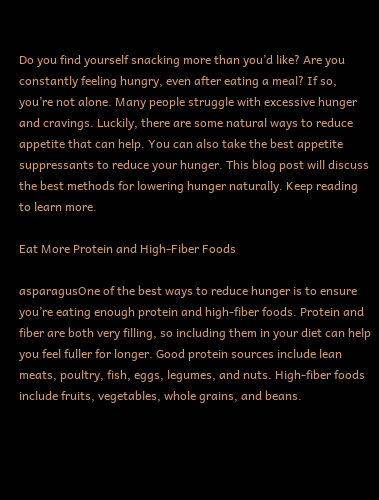Do you find yourself snacking more than you’d like? Are you constantly feeling hungry, even after eating a meal? If so, you’re not alone. Many people struggle with excessive hunger and cravings. Luckily, there are some natural ways to reduce appetite that can help. You can also take the best appetite suppressants to reduce your hunger. This blog post will discuss the best methods for lowering hunger naturally. Keep reading to learn more.

Eat More Protein and High-Fiber Foods

asparagusOne of the best ways to reduce hunger is to ensure you’re eating enough protein and high-fiber foods. Protein and fiber are both very filling, so including them in your diet can help you feel fuller for longer. Good protein sources include lean meats, poultry, fish, eggs, legumes, and nuts. High-fiber foods include fruits, vegetables, whole grains, and beans.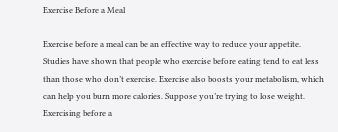Exercise Before a Meal

Exercise before a meal can be an effective way to reduce your appetite. Studies have shown that people who exercise before eating tend to eat less than those who don’t exercise. Exercise also boosts your metabolism, which can help you burn more calories. Suppose you’re trying to lose weight. Exercising before a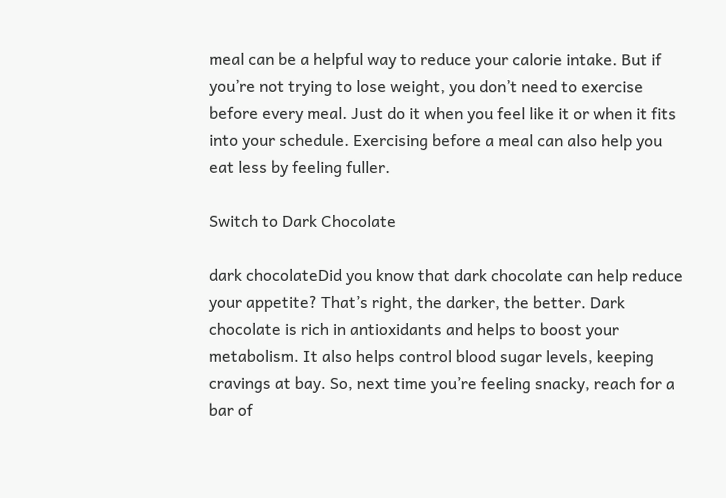meal can be a helpful way to reduce your calorie intake. But if you’re not trying to lose weight, you don’t need to exercise before every meal. Just do it when you feel like it or when it fits into your schedule. Exercising before a meal can also help you eat less by feeling fuller.

Switch to Dark Chocolate

dark chocolateDid you know that dark chocolate can help reduce your appetite? That’s right, the darker, the better. Dark chocolate is rich in antioxidants and helps to boost your metabolism. It also helps control blood sugar levels, keeping cravings at bay. So, next time you’re feeling snacky, reach for a bar of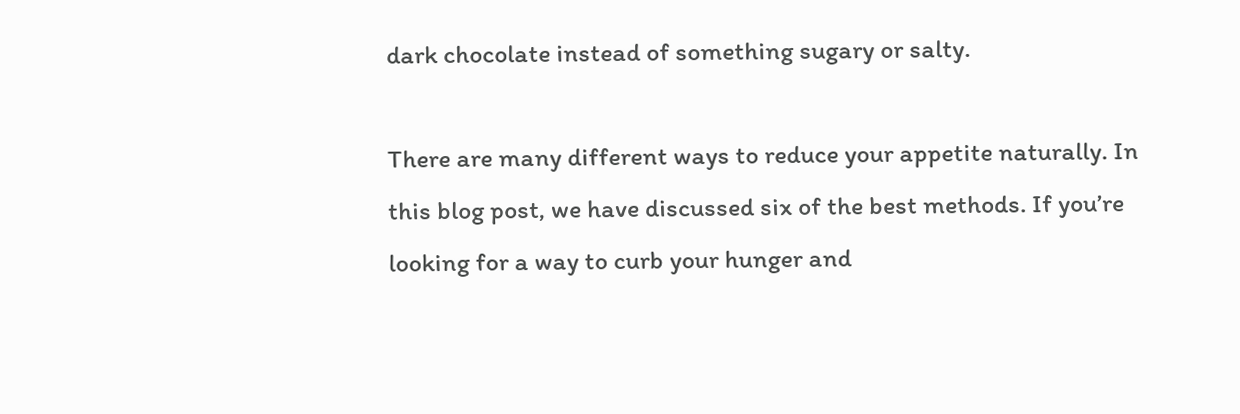dark chocolate instead of something sugary or salty.

There are many different ways to reduce your appetite naturally. In this blog post, we have discussed six of the best methods. If you’re looking for a way to curb your hunger and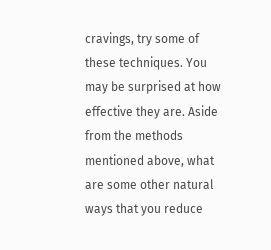cravings, try some of these techniques. You may be surprised at how effective they are. Aside from the methods mentioned above, what are some other natural ways that you reduce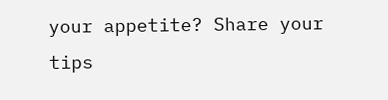your appetite? Share your tips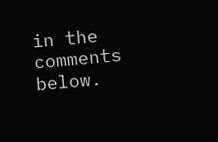in the comments below.